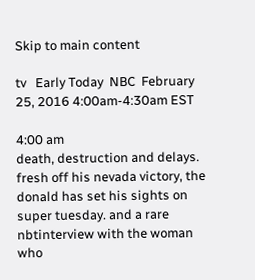Skip to main content

tv   Early Today  NBC  February 25, 2016 4:00am-4:30am EST

4:00 am
death, destruction and delays. fresh off his nevada victory, the donald has set his sights on super tuesday. and a rare nbtinterview with the woman who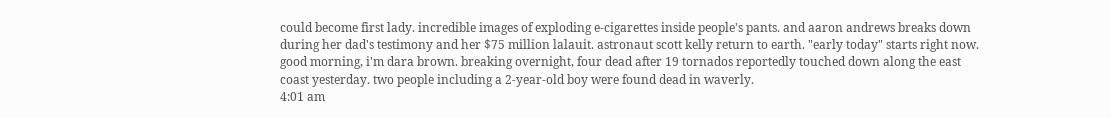could become first lady. incredible images of exploding e-cigarettes inside people's pants. and aaron andrews breaks down during her dad's testimony and her $75 million lalauit. astronaut scott kelly return to earth. "early today" starts right now. good morning, i'm dara brown. breaking overnight, four dead after 19 tornados reportedly touched down along the east coast yesterday. two people including a 2-year-old boy were found dead in waverly.
4:01 am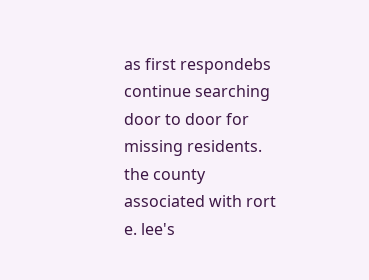as first respondebs continue searching door to door for missing residents. the county associated with rort e. lee's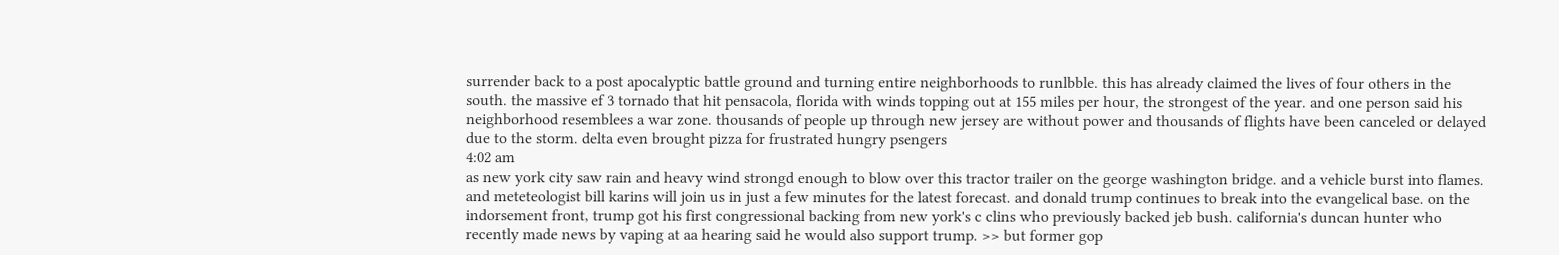surrender back to a post apocalyptic battle ground and turning entire neighborhoods to runlbble. this has already claimed the lives of four others in the south. the massive ef 3 tornado that hit pensacola, florida with winds topping out at 155 miles per hour, the strongest of the year. and one person said his neighborhood resemblees a war zone. thousands of people up through new jersey are without power and thousands of flights have been canceled or delayed due to the storm. delta even brought pizza for frustrated hungry psengers
4:02 am
as new york city saw rain and heavy wind strongd enough to blow over this tractor trailer on the george washington bridge. and a vehicle burst into flames. and meteteologist bill karins will join us in just a few minutes for the latest forecast. and donald trump continues to break into the evangelical base. on the indorsement front, trump got his first congressional backing from new york's c clins who previously backed jeb bush. california's duncan hunter who recently made news by vaping at aa hearing said he would also support trump. >> but former gop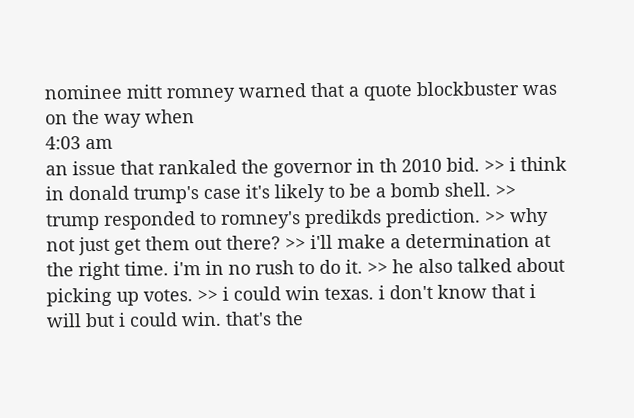nominee mitt romney warned that a quote blockbuster was on the way when
4:03 am
an issue that rankaled the governor in th 2010 bid. >> i think in donald trump's case it's likely to be a bomb shell. >> trump responded to romney's predikds prediction. >> why not just get them out there? >> i'll make a determination at the right time. i'm in no rush to do it. >> he also talked about picking up votes. >> i could win texas. i don't know that i will but i could win. that's the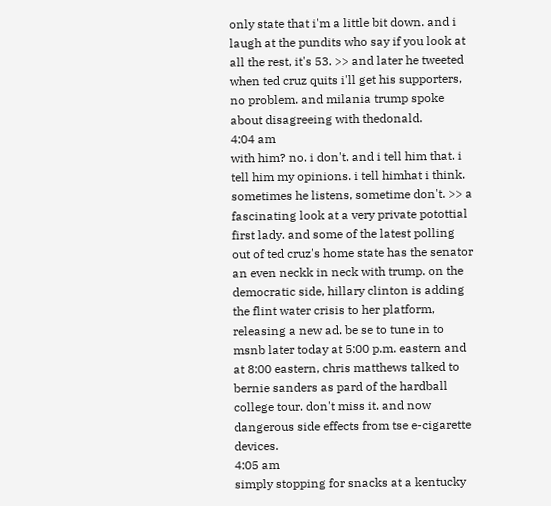only state that i'm a little bit down. and i laugh at the pundits who say if you look at all the rest, it's 53. >> and later he tweeted when ted cruz quits i'll get his supporters, no problem. and milania trump spoke about disagreeing with thedonald.
4:04 am
with him? no. i don't. and i tell him that. i tell him my opinions. i tell himhat i think. sometimes he listens, sometime don't. >> a fascinating look at a very private potottial first lady. and some of the latest polling out of ted cruz's home state has the senator an even neckk in neck with trump. on the democratic side, hillary clinton is adding the flint water crisis to her platform, releasing a new ad. be se to tune in to msnb later today at 5:00 p.m. eastern and at 8:00 eastern, chris matthews talked to bernie sanders as pard of the hardball college tour. don't miss it. and now dangerous side effects from tse e-cigarette devices.
4:05 am
simply stopping for snacks at a kentucky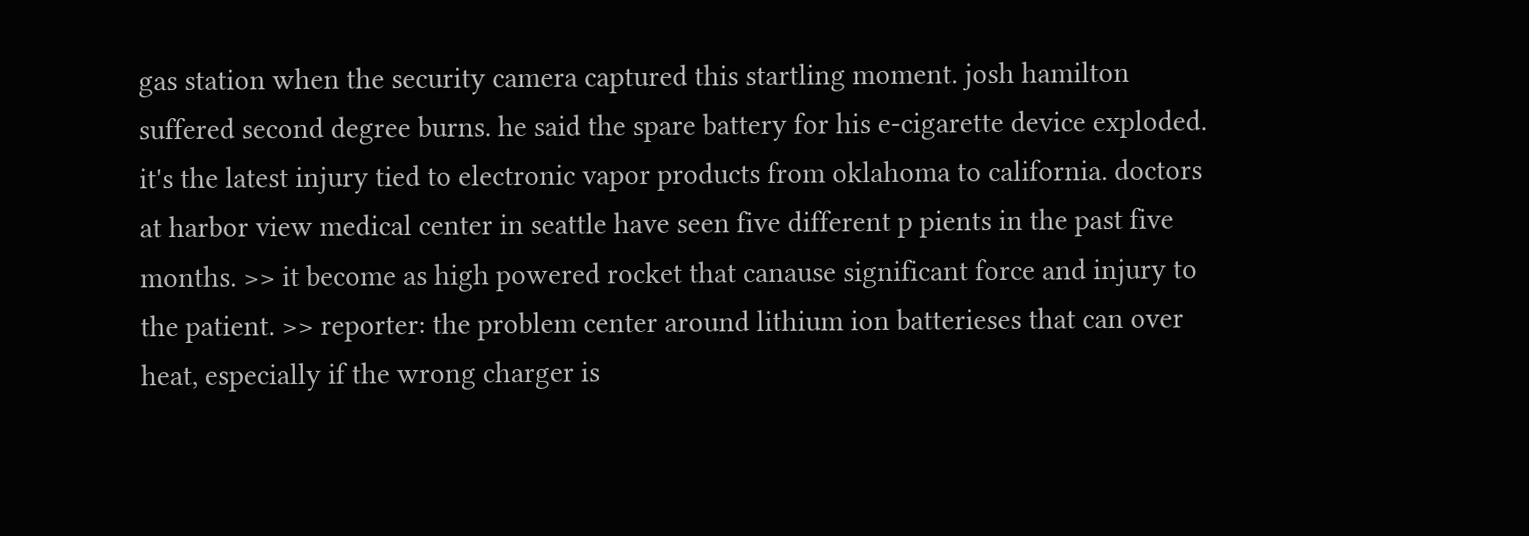gas station when the security camera captured this startling moment. josh hamilton suffered second degree burns. he said the spare battery for his e-cigarette device exploded. it's the latest injury tied to electronic vapor products from oklahoma to california. doctors at harbor view medical center in seattle have seen five different p pients in the past five months. >> it become as high powered rocket that canause significant force and injury to the patient. >> reporter: the problem center around lithium ion batterieses that can over heat, especially if the wrong charger is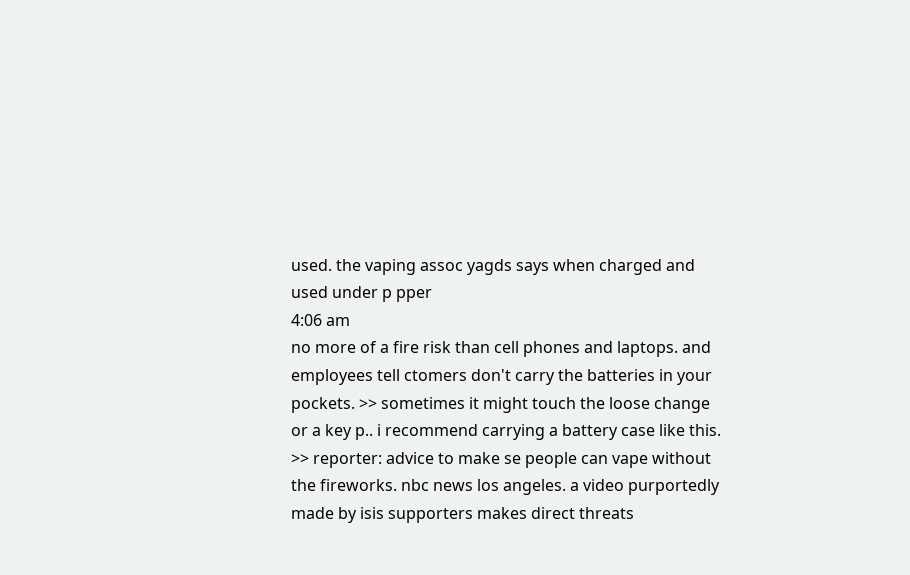used. the vaping assoc yagds says when charged and used under p pper
4:06 am
no more of a fire risk than cell phones and laptops. and employees tell ctomers don't carry the batteries in your pockets. >> sometimes it might touch the loose change or a key p.. i recommend carrying a battery case like this. >> reporter: advice to make se people can vape without the fireworks. nbc news los angeles. a video purportedly made by isis supporters makes direct threats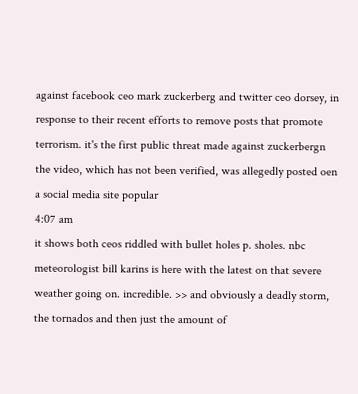against facebook ceo mark zuckerberg and twitter ceo dorsey, in response to their recent efforts to remove posts that promote terrorism. it's the first public threat made against zuckerbergn the video, which has not been verified, was allegedly posted oen a social media site popular
4:07 am
it shows both ceos riddled with bullet holes p. sholes. nbc meteorologist bill karins is here with the latest on that severe weather going on. incredible. >> and obviously a deadly storm, the tornados and then just the amount of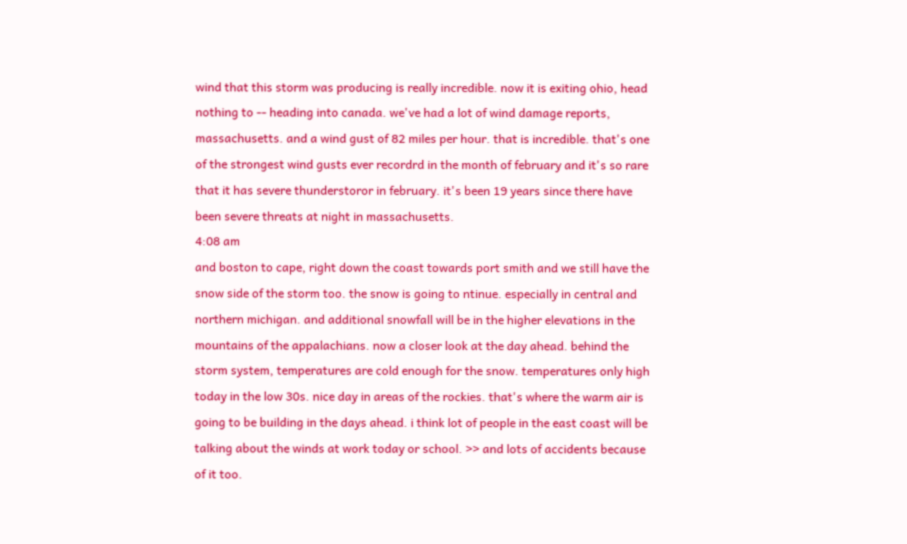wind that this storm was producing is really incredible. now it is exiting ohio, head nothing to -- heading into canada. we've had a lot of wind damage reports, massachusetts. and a wind gust of 82 miles per hour. that is incredible. that's one of the strongest wind gusts ever recordrd in the month of february and it's so rare that it has severe thunderstoror in february. it's been 19 years since there have been severe threats at night in massachusetts.
4:08 am
and boston to cape, right down the coast towards port smith and we still have the snow side of the storm too. the snow is going to ntinue. especially in central and northern michigan. and additional snowfall will be in the higher elevations in the mountains of the appalachians. now a closer look at the day ahead. behind the storm system, temperatures are cold enough for the snow. temperatures only high today in the low 30s. nice day in areas of the rockies. that's where the warm air is going to be building in the days ahead. i think lot of people in the east coast will be talking about the winds at work today or school. >> and lots of accidents because of it too.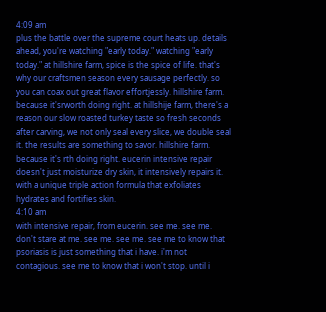4:09 am
plus the battle over the supreme court heats up. details ahead, you're watching "early today." watching "early today." at hillshire farm, spice is the spice of life. that's why our craftsmen season every sausage perfectly. so you can coax out great flavor effortjessly. hillshire farm. because it'srworth doing right. at hillshije farm, there's a reason our slow roasted turkey taste so fresh seconds after carving, we not only seal every slice, we double seal it. the results are something to savor. hillshire farm. because it's rth doing right. eucerin intensive repair doesn't just moisturize dry skin, it intensively repairs it. with a unique triple action formula that exfoliates hydrates and fortifies skin.
4:10 am
with intensive repair, from eucerin. see me. see me. don't stare at me. see me. see me. see me to know that psoriasis is just something that i have. i'm not contagious. see me to know that i won't stop. until i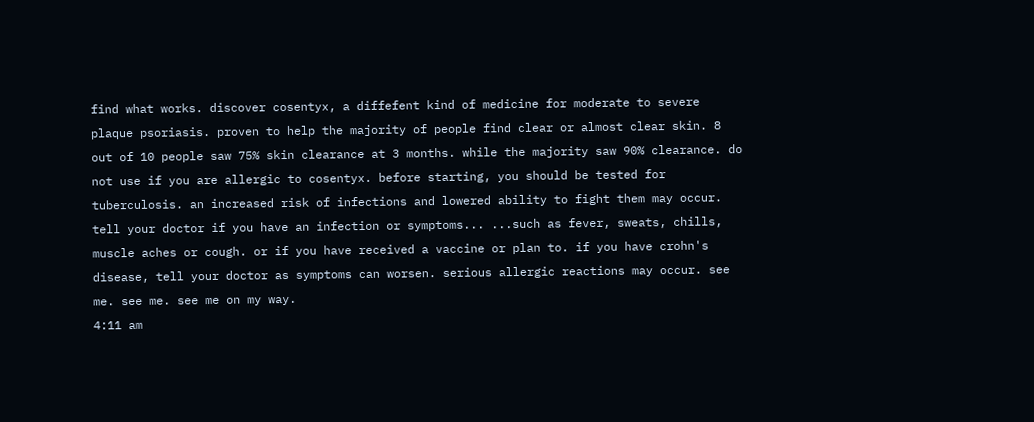find what works. discover cosentyx, a diffefent kind of medicine for moderate to severe plaque psoriasis. proven to help the majority of people find clear or almost clear skin. 8 out of 10 people saw 75% skin clearance at 3 months. while the majority saw 90% clearance. do not use if you are allergic to cosentyx. before starting, you should be tested for tuberculosis. an increased risk of infections and lowered ability to fight them may occur. tell your doctor if you have an infection or symptoms... ...such as fever, sweats, chills, muscle aches or cough. or if you have received a vaccine or plan to. if you have crohn's disease, tell your doctor as symptoms can worsen. serious allergic reactions may occur. see me. see me. see me on my way.
4:11 am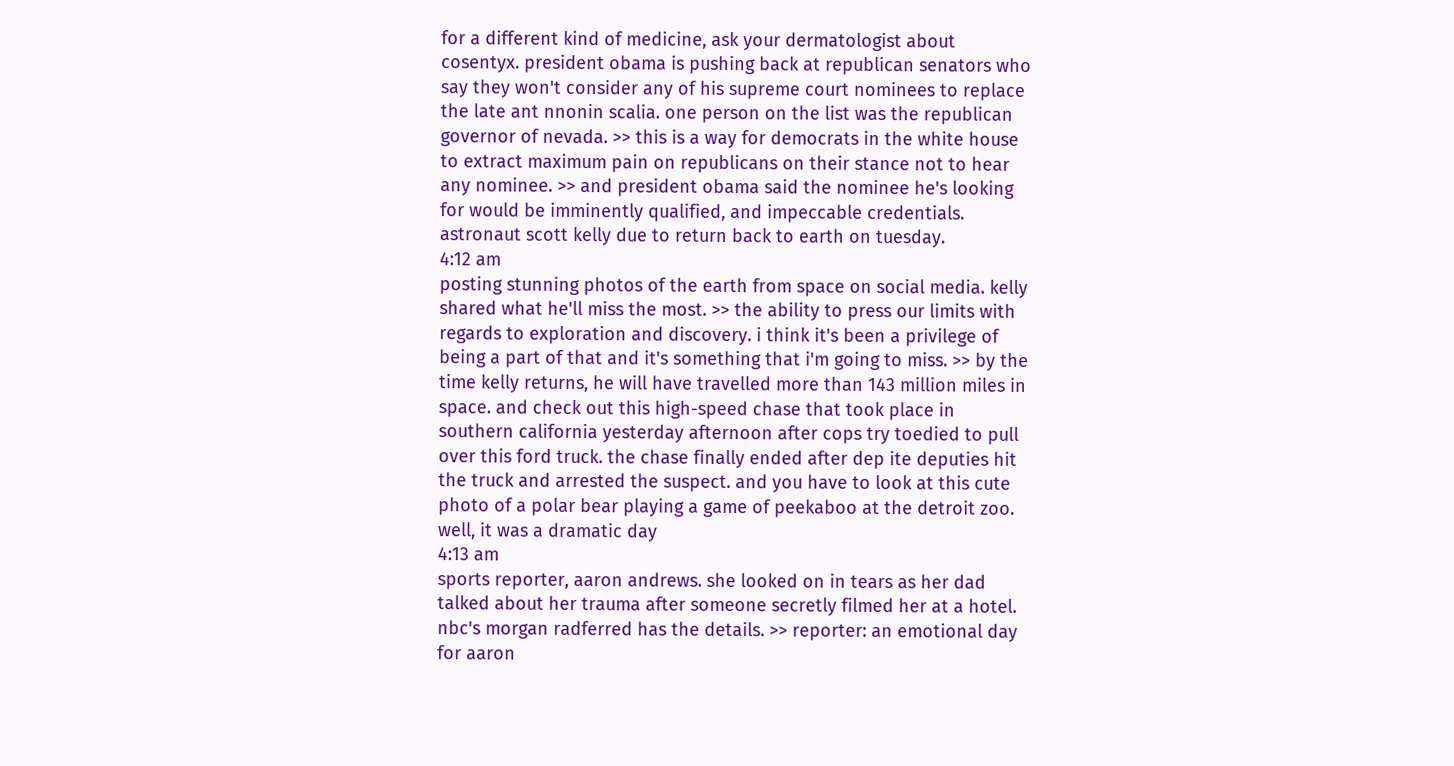for a different kind of medicine, ask your dermatologist about cosentyx. president obama is pushing back at republican senators who say they won't consider any of his supreme court nominees to replace the late ant nnonin scalia. one person on the list was the republican governor of nevada. >> this is a way for democrats in the white house to extract maximum pain on republicans on their stance not to hear any nominee. >> and president obama said the nominee he's looking for would be imminently qualified, and impeccable credentials. astronaut scott kelly due to return back to earth on tuesday.
4:12 am
posting stunning photos of the earth from space on social media. kelly shared what he'll miss the most. >> the ability to press our limits with regards to exploration and discovery. i think it's been a privilege of being a part of that and it's something that i'm going to miss. >> by the time kelly returns, he will have travelled more than 143 million miles in space. and check out this high-speed chase that took place in southern california yesterday afternoon after cops try toedied to pull over this ford truck. the chase finally ended after dep ite deputies hit the truck and arrested the suspect. and you have to look at this cute photo of a polar bear playing a game of peekaboo at the detroit zoo. well, it was a dramatic day
4:13 am
sports reporter, aaron andrews. she looked on in tears as her dad talked about her trauma after someone secretly filmed her at a hotel. nbc's morgan radferred has the details. >> reporter: an emotional day for aaron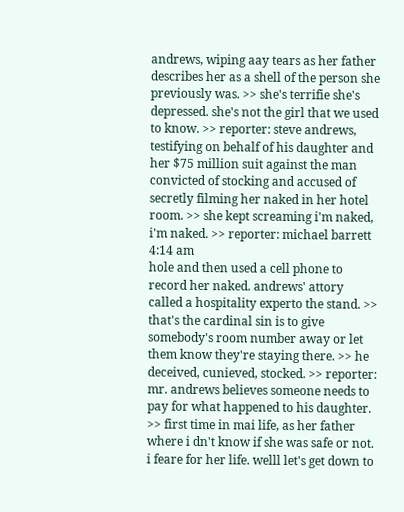andrews, wiping aay tears as her father describes her as a shell of the person she previously was. >> she's terrifie she's depressed. she's not the girl that we used to know. >> reporter: steve andrews, testifying on behalf of his daughter and her $75 million suit against the man convicted of stocking and accused of secretly filming her naked in her hotel room. >> she kept screaming i'm naked, i'm naked. >> reporter: michael barrett
4:14 am
hole and then used a cell phone to record her naked. andrews' attory called a hospitality experto the stand. >> that's the cardinal sin is to give somebody's room number away or let them know they're staying there. >> he deceived, cunieved, stocked. >> reporter: mr. andrews believes someone needs to pay for what happened to his daughter. >> first time in mai life, as her father where i dn't know if she was safe or not. i feare for her life. welll let's get down to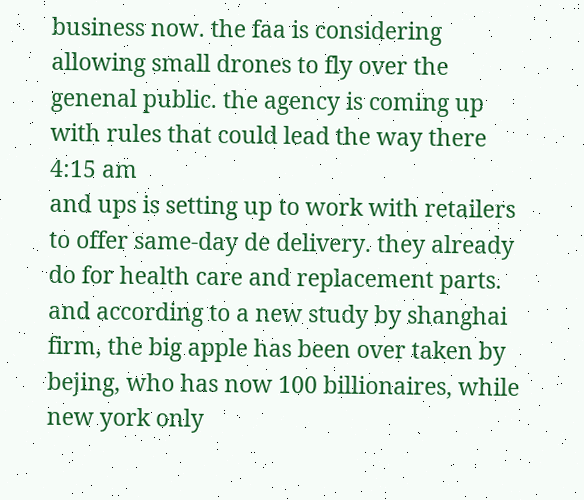business now. the faa is considering allowing small drones to fly over the genenal public. the agency is coming up with rules that could lead the way there
4:15 am
and ups is setting up to work with retailers to offer same-day de delivery. they already do for health care and replacement parts. and according to a new study by shanghai firm, the big apple has been over taken by bejing, who has now 100 billionaires, while new york only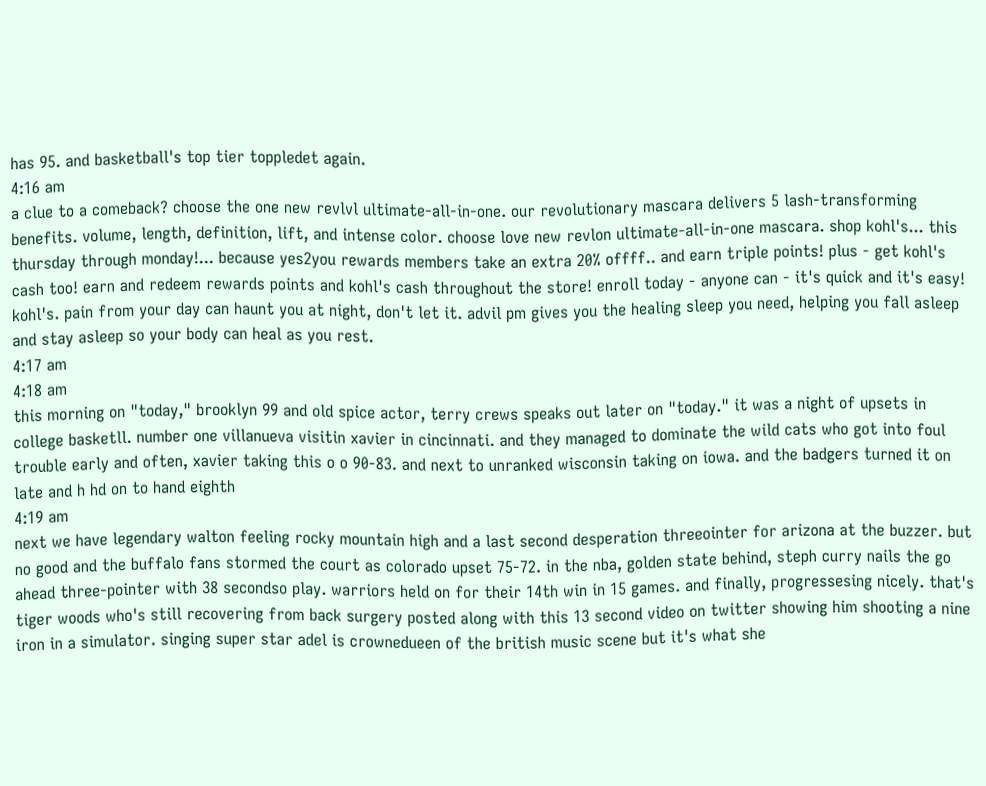has 95. and basketball's top tier toppledet again.
4:16 am
a clue to a comeback? choose the one new revlvl ultimate-all-in-one. our revolutionary mascara delivers 5 lash-transforming benefits. volume, length, definition, lift, and intense color. choose love new revlon ultimate-all-in-one mascara. shop kohl's... this thursday through monday!... because yes2you rewards members take an extra 20% offff.. and earn triple points! plus - get kohl's cash too! earn and redeem rewards points and kohl's cash throughout the store! enroll today - anyone can - it's quick and it's easy! kohl's. pain from your day can haunt you at night, don't let it. advil pm gives you the healing sleep you need, helping you fall asleep and stay asleep so your body can heal as you rest.
4:17 am
4:18 am
this morning on "today," brooklyn 99 and old spice actor, terry crews speaks out later on "today." it was a night of upsets in college basketll. number one villanueva visitin xavier in cincinnati. and they managed to dominate the wild cats who got into foul trouble early and often, xavier taking this o o 90-83. and next to unranked wisconsin taking on iowa. and the badgers turned it on late and h hd on to hand eighth
4:19 am
next we have legendary walton feeling rocky mountain high and a last second desperation threeointer for arizona at the buzzer. but no good and the buffalo fans stormed the court as colorado upset 75-72. in the nba, golden state behind, steph curry nails the go ahead three-pointer with 38 secondso play. warriors held on for their 14th win in 15 games. and finally, progressesing nicely. that's tiger woods who's still recovering from back surgery posted along with this 13 second video on twitter showing him shooting a nine iron in a simulator. singing super star adel is crownedueen of the british music scene but it's what she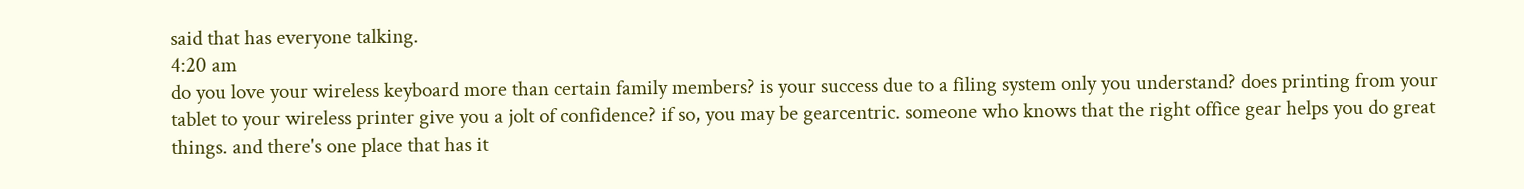said that has everyone talking.
4:20 am
do you love your wireless keyboard more than certain family members? is your success due to a filing system only you understand? does printing from your tablet to your wireless printer give you a jolt of confidence? if so, you may be gearcentric. someone who knows that the right office gear helps you do great things. and there's one place that has it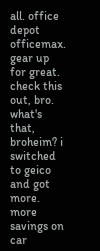all. office depot officemax. gear up for great. check this out, bro. what's that, broheim? i switched to geico and got more. more savings on car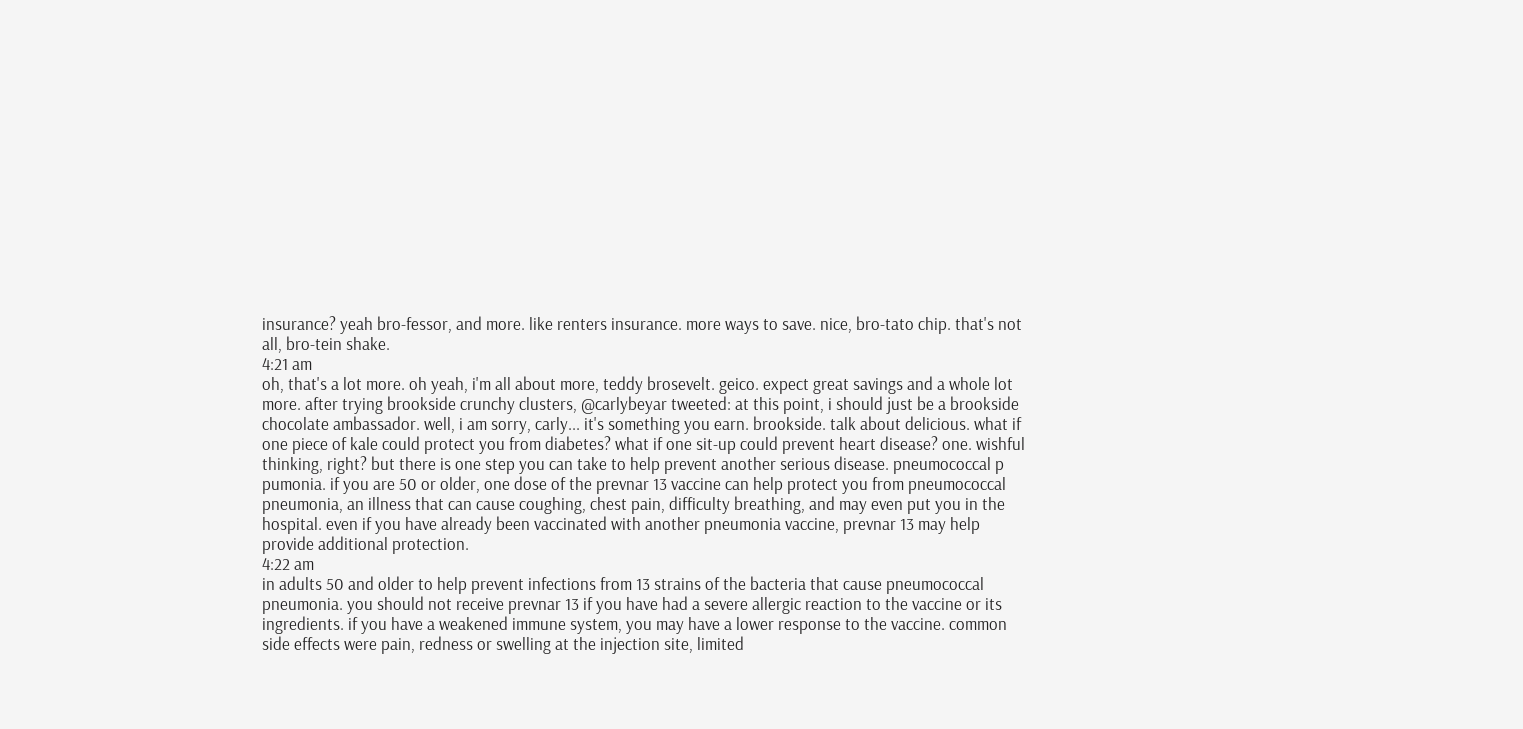insurance? yeah bro-fessor, and more. like renters insurance. more ways to save. nice, bro-tato chip. that's not all, bro-tein shake.
4:21 am
oh, that's a lot more. oh yeah, i'm all about more, teddy brosevelt. geico. expect great savings and a whole lot more. after trying brookside crunchy clusters, @carlybeyar tweeted: at this point, i should just be a brookside chocolate ambassador. well, i am sorry, carly... it's something you earn. brookside. talk about delicious. what if one piece of kale could protect you from diabetes? what if one sit-up could prevent heart disease? one. wishful thinking, right? but there is one step you can take to help prevent another serious disease. pneumococcal p pumonia. if you are 50 or older, one dose of the prevnar 13 vaccine can help protect you from pneumococcal pneumonia, an illness that can cause coughing, chest pain, difficulty breathing, and may even put you in the hospital. even if you have already been vaccinated with another pneumonia vaccine, prevnar 13 may help provide additional protection.
4:22 am
in adults 50 and older to help prevent infections from 13 strains of the bacteria that cause pneumococcal pneumonia. you should not receive prevnar 13 if you have had a severe allergic reaction to the vaccine or its ingredients. if you have a weakened immune system, you may have a lower response to the vaccine. common side effects were pain, redness or swelling at the injection site, limited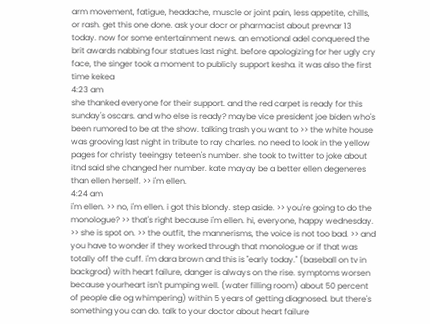arm movement, fatigue, headache, muscle or joint pain, less appetite, chills, or rash. get this one done. ask your docr or pharmacist about prevnar 13 today. now for some entertainment news. an emotional adel conquered the brit awards nabbing four statues last night. before apologizing for her ugly cry face, the singer took a moment to publicly support kesha. it was also the first time kekea
4:23 am
she thanked everyone for their support. and the red carpet is ready for this sunday's oscars. and who else is ready? maybe vice president joe biden who's been rumored to be at the show. talking trash you want to >> the white house was grooving last night in tribute to ray charles. no need to look in the yellow pages for christy teeingsy teteen's number. she took to twitter to joke about itnd said she changed her number. kate mayay be a better ellen degeneres than ellen herself. >> i'm ellen.
4:24 am
i'm ellen. >> no, i'm ellen. i got this blondy. step aside. >> you're going to do the monologue? >> that's right because i'm ellen. hi, everyone, happy wednesday. >> she is spot on. >> the outfit, the mannerisms, the voice is not too bad. >> and you have to wonder if they worked through that monologue or if that was totally off the cuff. i'm dara brown and this is "early today." (baseball on tv in backgrod) with heart failure, danger is always on the rise. symptoms worsen because yourheart isn't pumping well. (water filling room) about 50 percent of people die og whimpering) within 5 years of getting diagnosed. but there's something you can do. talk to your doctor about heart failure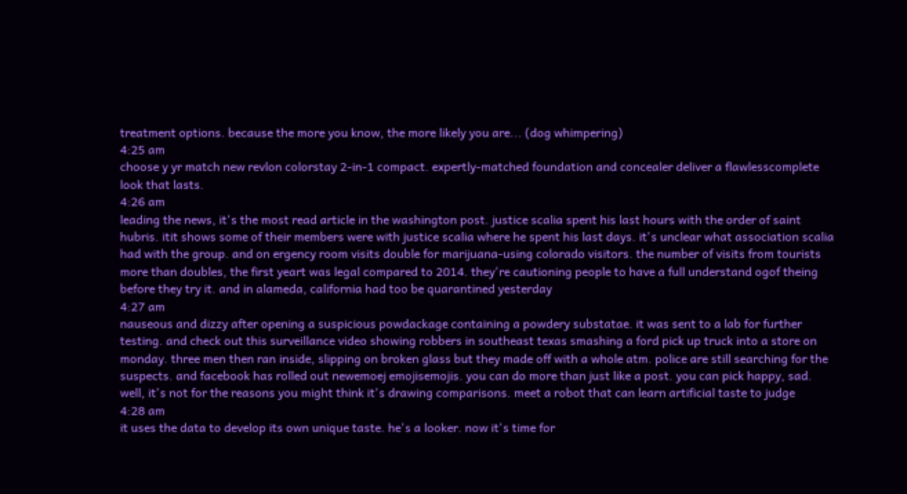treatment options. because the more you know, the more likely you are... (dog whimpering)
4:25 am
choose y yr match new revlon colorstay 2-in-1 compact. expertly-matched foundation and concealer deliver a flawlesscomplete look that lasts.
4:26 am
leading the news, it's the most read article in the washington post. justice scalia spent his last hours with the order of saint hubris. itit shows some of their members were with justice scalia where he spent his last days. it's unclear what association scalia had with the group. and on ergency room visits double for marijuana-using colorado visitors. the number of visits from tourists more than doubles, the first yeart was legal compared to 2014. they're cautioning people to have a full understand ogof theing before they try it. and in alameda, california had too be quarantined yesterday
4:27 am
nauseous and dizzy after opening a suspicious powdackage containing a powdery substatae. it was sent to a lab for further testing. and check out this surveillance video showing robbers in southeast texas smashing a ford pick up truck into a store on monday. three men then ran inside, slipping on broken glass but they made off with a whole atm. police are still searching for the suspects. and facebook has rolled out newemoej emojisemojis. you can do more than just like a post. you can pick happy, sad. well, it's not for the reasons you might think it's drawing comparisons. meet a robot that can learn artificial taste to judge
4:28 am
it uses the data to develop its own unique taste. he's a looker. now it's time for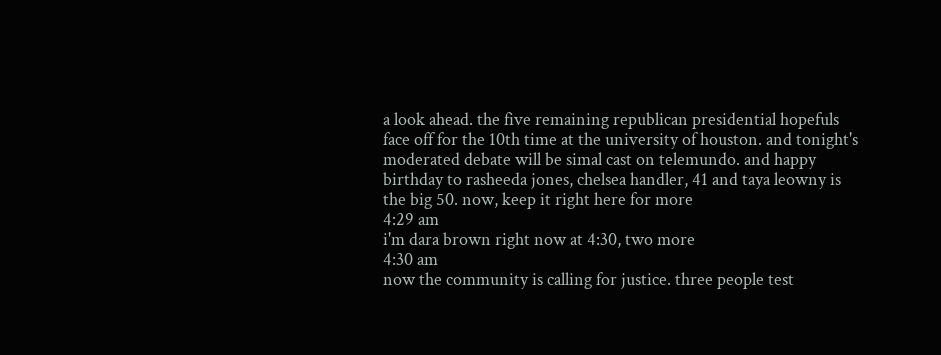a look ahead. the five remaining republican presidential hopefuls face off for the 10th time at the university of houston. and tonight's moderated debate will be simal cast on telemundo. and happy birthday to rasheeda jones, chelsea handler, 41 and taya leowny is the big 50. now, keep it right here for more
4:29 am
i'm dara brown right now at 4:30, two more
4:30 am
now the community is calling for justice. three people test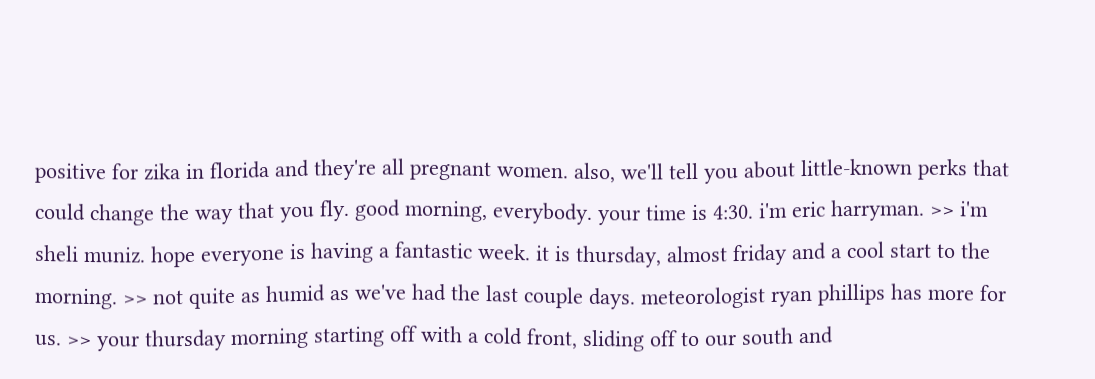positive for zika in florida and they're all pregnant women. also, we'll tell you about little-known perks that could change the way that you fly. good morning, everybody. your time is 4:30. i'm eric harryman. >> i'm sheli muniz. hope everyone is having a fantastic week. it is thursday, almost friday and a cool start to the morning. >> not quite as humid as we've had the last couple days. meteorologist ryan phillips has more for us. >> your thursday morning starting off with a cold front, sliding off to our south and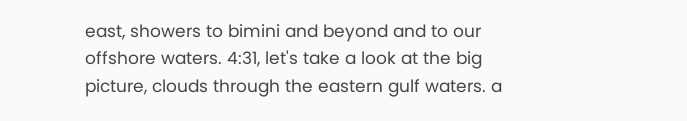east, showers to bimini and beyond and to our offshore waters. 4:31, let's take a look at the big picture, clouds through the eastern gulf waters. a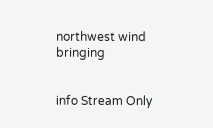northwest wind bringing


info Stream Only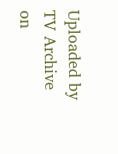Uploaded by TV Archive on